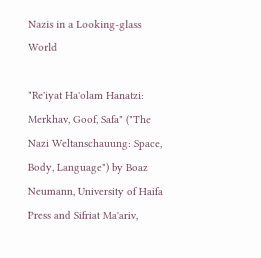Nazis in a Looking-glass World

"Re'iyat Ha'olam Hanatzi: Merkhav, Goof, Safa" ("The Nazi Weltanschauung: Space, Body, Language") by Boaz Neumann, University of Haifa Press and Sifriat Ma'ariv,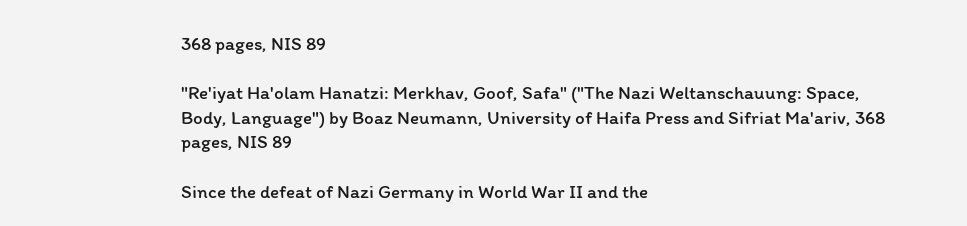368 pages, NIS 89

"Re'iyat Ha'olam Hanatzi: Merkhav, Goof, Safa" ("The Nazi Weltanschauung: Space, Body, Language") by Boaz Neumann, University of Haifa Press and Sifriat Ma'ariv, 368 pages, NIS 89

Since the defeat of Nazi Germany in World War II and the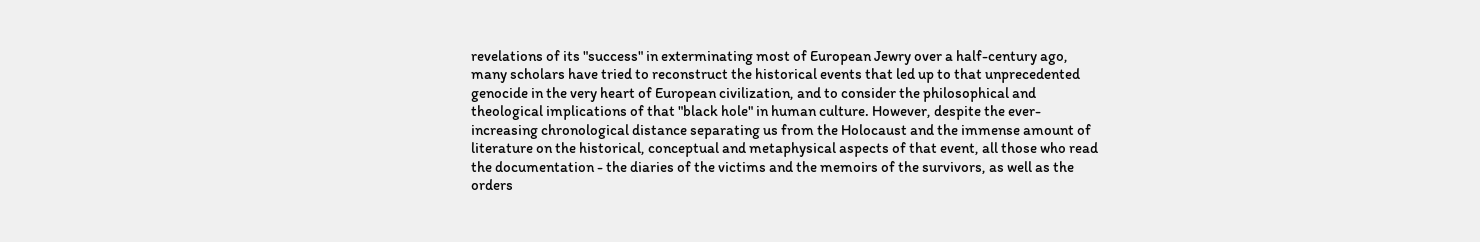revelations of its "success" in exterminating most of European Jewry over a half-century ago, many scholars have tried to reconstruct the historical events that led up to that unprecedented genocide in the very heart of European civilization, and to consider the philosophical and theological implications of that "black hole" in human culture. However, despite the ever-increasing chronological distance separating us from the Holocaust and the immense amount of literature on the historical, conceptual and metaphysical aspects of that event, all those who read the documentation - the diaries of the victims and the memoirs of the survivors, as well as the orders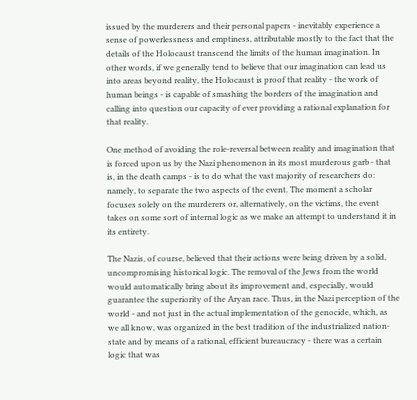issued by the murderers and their personal papers - inevitably experience a sense of powerlessness and emptiness, attributable mostly to the fact that the details of the Holocaust transcend the limits of the human imagination. In other words, if we generally tend to believe that our imagination can lead us into areas beyond reality, the Holocaust is proof that reality - the work of human beings - is capable of smashing the borders of the imagination and calling into question our capacity of ever providing a rational explanation for that reality.

One method of avoiding the role-reversal between reality and imagination that is forced upon us by the Nazi phenomenon in its most murderous garb - that is, in the death camps - is to do what the vast majority of researchers do: namely, to separate the two aspects of the event. The moment a scholar focuses solely on the murderers or, alternatively, on the victims, the event takes on some sort of internal logic as we make an attempt to understand it in its entirety.

The Nazis, of course, believed that their actions were being driven by a solid, uncompromising historical logic. The removal of the Jews from the world would automatically bring about its improvement and, especially, would guarantee the superiority of the Aryan race. Thus, in the Nazi perception of the world - and not just in the actual implementation of the genocide, which, as we all know, was organized in the best tradition of the industrialized nation-state and by means of a rational, efficient bureaucracy - there was a certain logic that was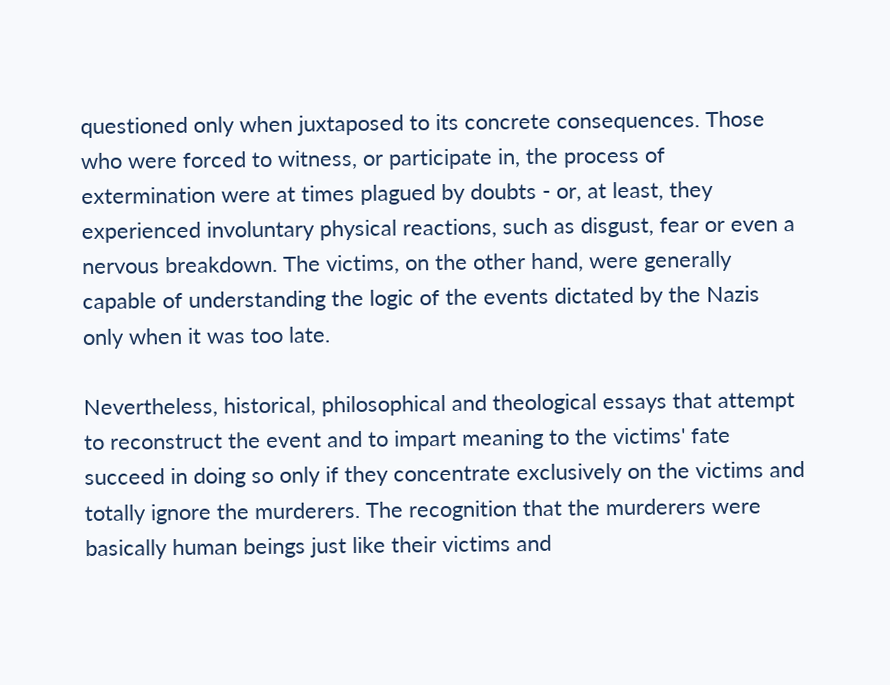questioned only when juxtaposed to its concrete consequences. Those who were forced to witness, or participate in, the process of extermination were at times plagued by doubts - or, at least, they experienced involuntary physical reactions, such as disgust, fear or even a nervous breakdown. The victims, on the other hand, were generally capable of understanding the logic of the events dictated by the Nazis only when it was too late.

Nevertheless, historical, philosophical and theological essays that attempt to reconstruct the event and to impart meaning to the victims' fate succeed in doing so only if they concentrate exclusively on the victims and totally ignore the murderers. The recognition that the murderers were basically human beings just like their victims and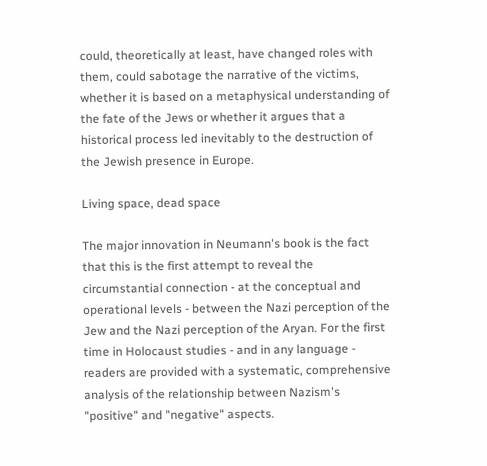could, theoretically at least, have changed roles with them, could sabotage the narrative of the victims, whether it is based on a metaphysical understanding of the fate of the Jews or whether it argues that a historical process led inevitably to the destruction of the Jewish presence in Europe.

Living space, dead space

The major innovation in Neumann's book is the fact that this is the first attempt to reveal the circumstantial connection - at the conceptual and operational levels - between the Nazi perception of the Jew and the Nazi perception of the Aryan. For the first time in Holocaust studies - and in any language - readers are provided with a systematic, comprehensive analysis of the relationship between Nazism's "positive" and "negative" aspects.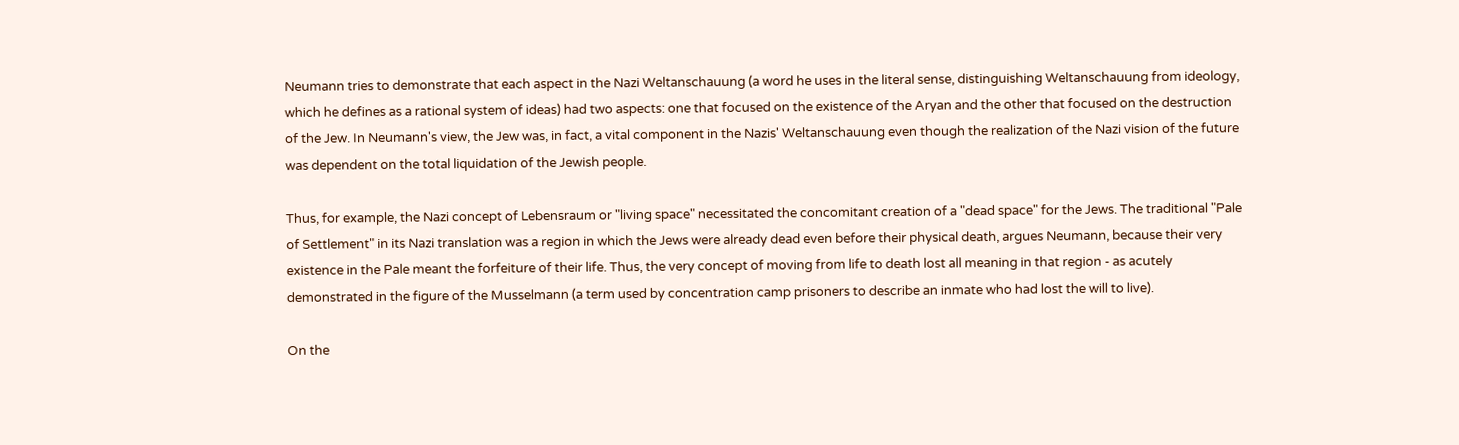Neumann tries to demonstrate that each aspect in the Nazi Weltanschauung (a word he uses in the literal sense, distinguishing Weltanschauung from ideology, which he defines as a rational system of ideas) had two aspects: one that focused on the existence of the Aryan and the other that focused on the destruction of the Jew. In Neumann's view, the Jew was, in fact, a vital component in the Nazis' Weltanschauung even though the realization of the Nazi vision of the future was dependent on the total liquidation of the Jewish people.

Thus, for example, the Nazi concept of Lebensraum or "living space" necessitated the concomitant creation of a "dead space" for the Jews. The traditional "Pale of Settlement" in its Nazi translation was a region in which the Jews were already dead even before their physical death, argues Neumann, because their very existence in the Pale meant the forfeiture of their life. Thus, the very concept of moving from life to death lost all meaning in that region - as acutely demonstrated in the figure of the Musselmann (a term used by concentration camp prisoners to describe an inmate who had lost the will to live).

On the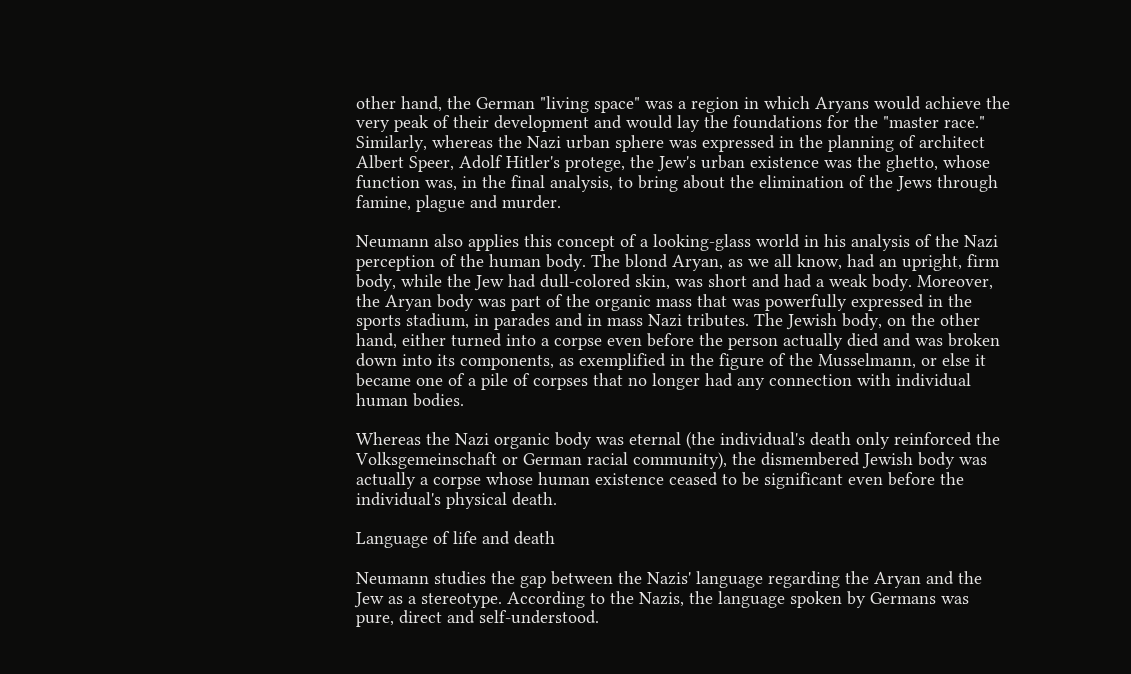other hand, the German "living space" was a region in which Aryans would achieve the very peak of their development and would lay the foundations for the "master race." Similarly, whereas the Nazi urban sphere was expressed in the planning of architect Albert Speer, Adolf Hitler's protege, the Jew's urban existence was the ghetto, whose function was, in the final analysis, to bring about the elimination of the Jews through famine, plague and murder.

Neumann also applies this concept of a looking-glass world in his analysis of the Nazi perception of the human body. The blond Aryan, as we all know, had an upright, firm body, while the Jew had dull-colored skin, was short and had a weak body. Moreover, the Aryan body was part of the organic mass that was powerfully expressed in the sports stadium, in parades and in mass Nazi tributes. The Jewish body, on the other hand, either turned into a corpse even before the person actually died and was broken down into its components, as exemplified in the figure of the Musselmann, or else it became one of a pile of corpses that no longer had any connection with individual human bodies.

Whereas the Nazi organic body was eternal (the individual's death only reinforced the Volksgemeinschaft or German racial community), the dismembered Jewish body was actually a corpse whose human existence ceased to be significant even before the individual's physical death.

Language of life and death

Neumann studies the gap between the Nazis' language regarding the Aryan and the Jew as a stereotype. According to the Nazis, the language spoken by Germans was pure, direct and self-understood.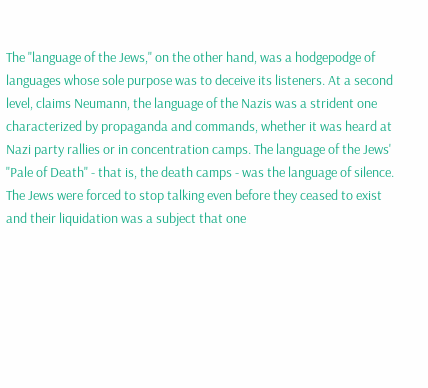The "language of the Jews," on the other hand, was a hodgepodge of languages whose sole purpose was to deceive its listeners. At a second level, claims Neumann, the language of the Nazis was a strident one characterized by propaganda and commands, whether it was heard at Nazi party rallies or in concentration camps. The language of the Jews' "Pale of Death" - that is, the death camps - was the language of silence. The Jews were forced to stop talking even before they ceased to exist and their liquidation was a subject that one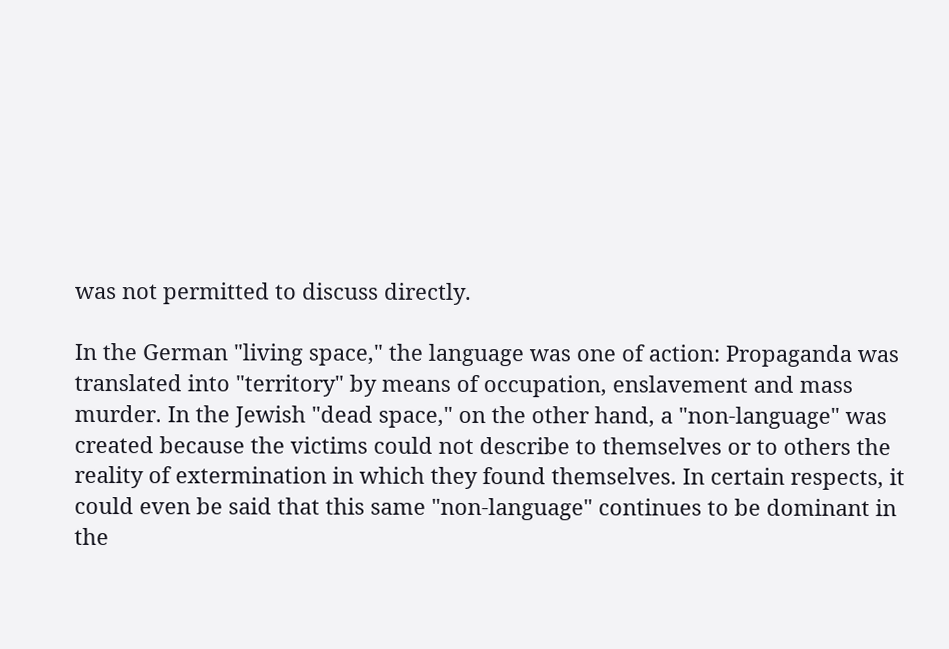was not permitted to discuss directly.

In the German "living space," the language was one of action: Propaganda was translated into "territory" by means of occupation, enslavement and mass murder. In the Jewish "dead space," on the other hand, a "non-language" was created because the victims could not describe to themselves or to others the reality of extermination in which they found themselves. In certain respects, it could even be said that this same "non-language" continues to be dominant in the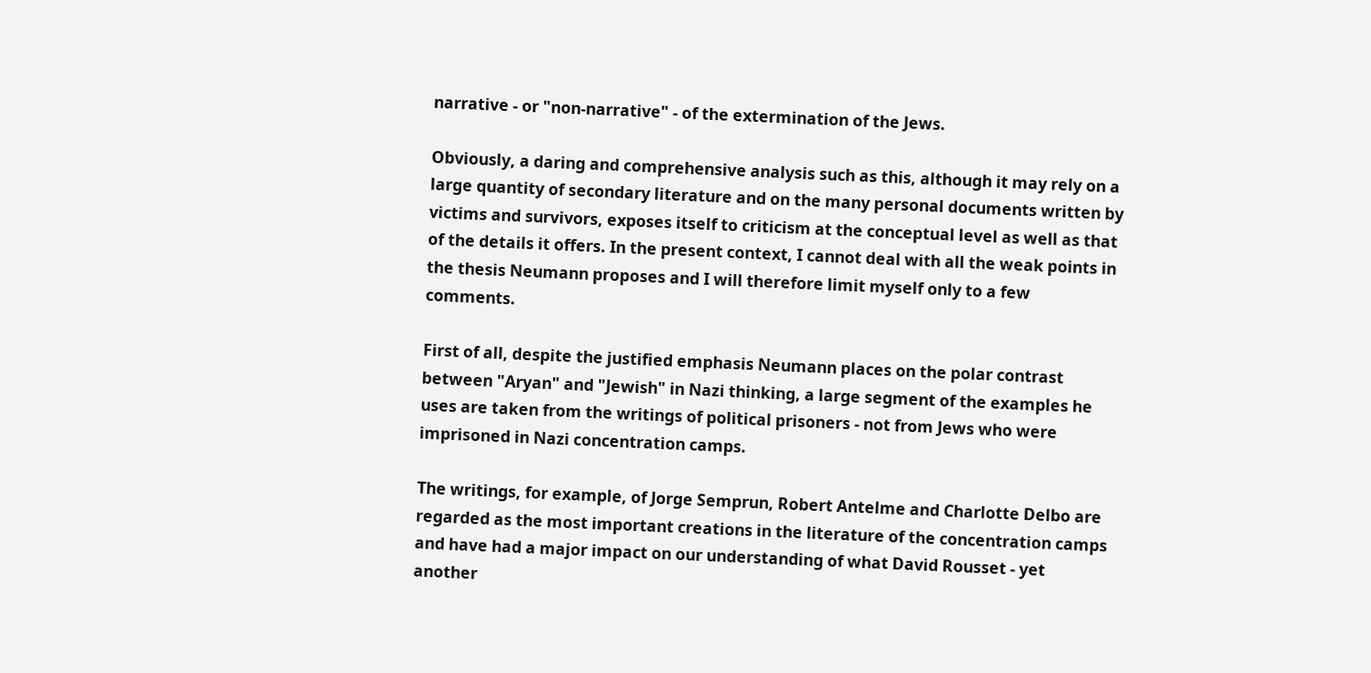narrative - or "non-narrative" - of the extermination of the Jews.

Obviously, a daring and comprehensive analysis such as this, although it may rely on a large quantity of secondary literature and on the many personal documents written by victims and survivors, exposes itself to criticism at the conceptual level as well as that of the details it offers. In the present context, I cannot deal with all the weak points in the thesis Neumann proposes and I will therefore limit myself only to a few comments.

First of all, despite the justified emphasis Neumann places on the polar contrast between "Aryan" and "Jewish" in Nazi thinking, a large segment of the examples he uses are taken from the writings of political prisoners - not from Jews who were imprisoned in Nazi concentration camps.

The writings, for example, of Jorge Semprun, Robert Antelme and Charlotte Delbo are regarded as the most important creations in the literature of the concentration camps and have had a major impact on our understanding of what David Rousset - yet another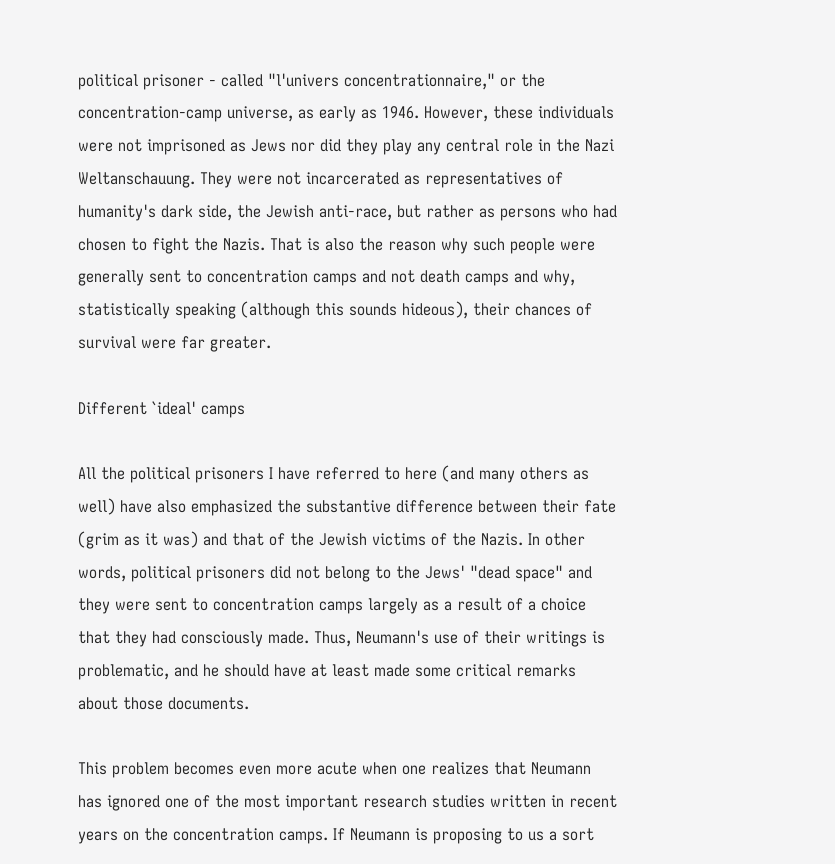political prisoner - called "l'univers concentrationnaire," or the concentration-camp universe, as early as 1946. However, these individuals were not imprisoned as Jews nor did they play any central role in the Nazi Weltanschauung. They were not incarcerated as representatives of humanity's dark side, the Jewish anti-race, but rather as persons who had chosen to fight the Nazis. That is also the reason why such people were generally sent to concentration camps and not death camps and why, statistically speaking (although this sounds hideous), their chances of survival were far greater.

Different `ideal' camps

All the political prisoners I have referred to here (and many others as well) have also emphasized the substantive difference between their fate (grim as it was) and that of the Jewish victims of the Nazis. In other words, political prisoners did not belong to the Jews' "dead space" and they were sent to concentration camps largely as a result of a choice that they had consciously made. Thus, Neumann's use of their writings is problematic, and he should have at least made some critical remarks about those documents.

This problem becomes even more acute when one realizes that Neumann has ignored one of the most important research studies written in recent years on the concentration camps. If Neumann is proposing to us a sort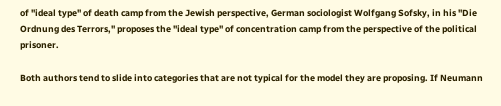of "ideal type" of death camp from the Jewish perspective, German sociologist Wolfgang Sofsky, in his "Die Ordnung des Terrors," proposes the "ideal type" of concentration camp from the perspective of the political prisoner.

Both authors tend to slide into categories that are not typical for the model they are proposing. If Neumann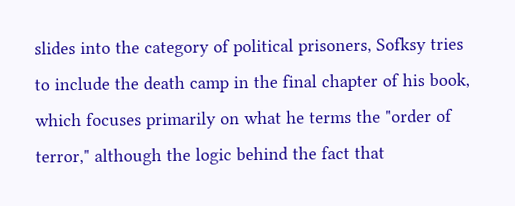slides into the category of political prisoners, Sofksy tries to include the death camp in the final chapter of his book, which focuses primarily on what he terms the "order of terror," although the logic behind the fact that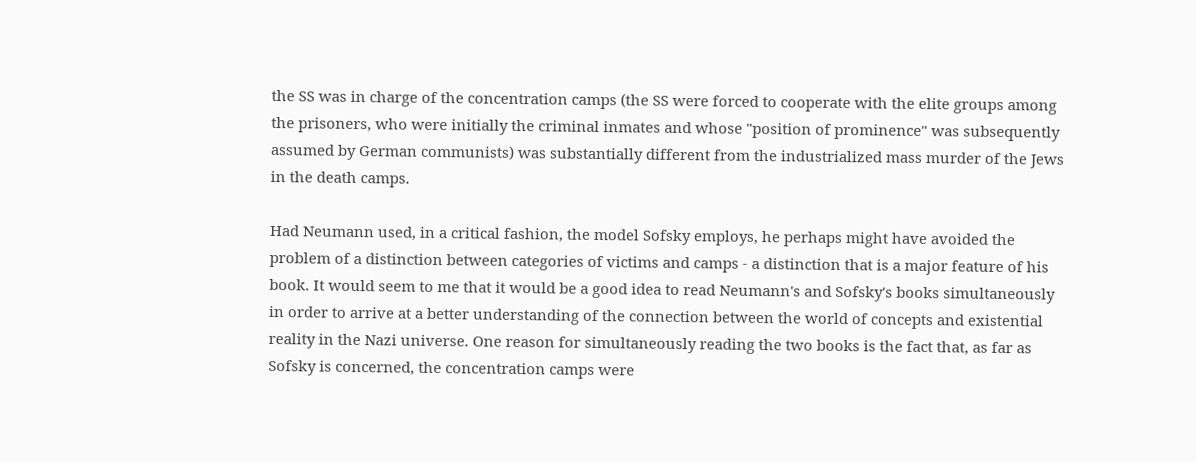the SS was in charge of the concentration camps (the SS were forced to cooperate with the elite groups among the prisoners, who were initially the criminal inmates and whose "position of prominence" was subsequently assumed by German communists) was substantially different from the industrialized mass murder of the Jews in the death camps.

Had Neumann used, in a critical fashion, the model Sofsky employs, he perhaps might have avoided the problem of a distinction between categories of victims and camps - a distinction that is a major feature of his book. It would seem to me that it would be a good idea to read Neumann's and Sofsky's books simultaneously in order to arrive at a better understanding of the connection between the world of concepts and existential reality in the Nazi universe. One reason for simultaneously reading the two books is the fact that, as far as Sofsky is concerned, the concentration camps were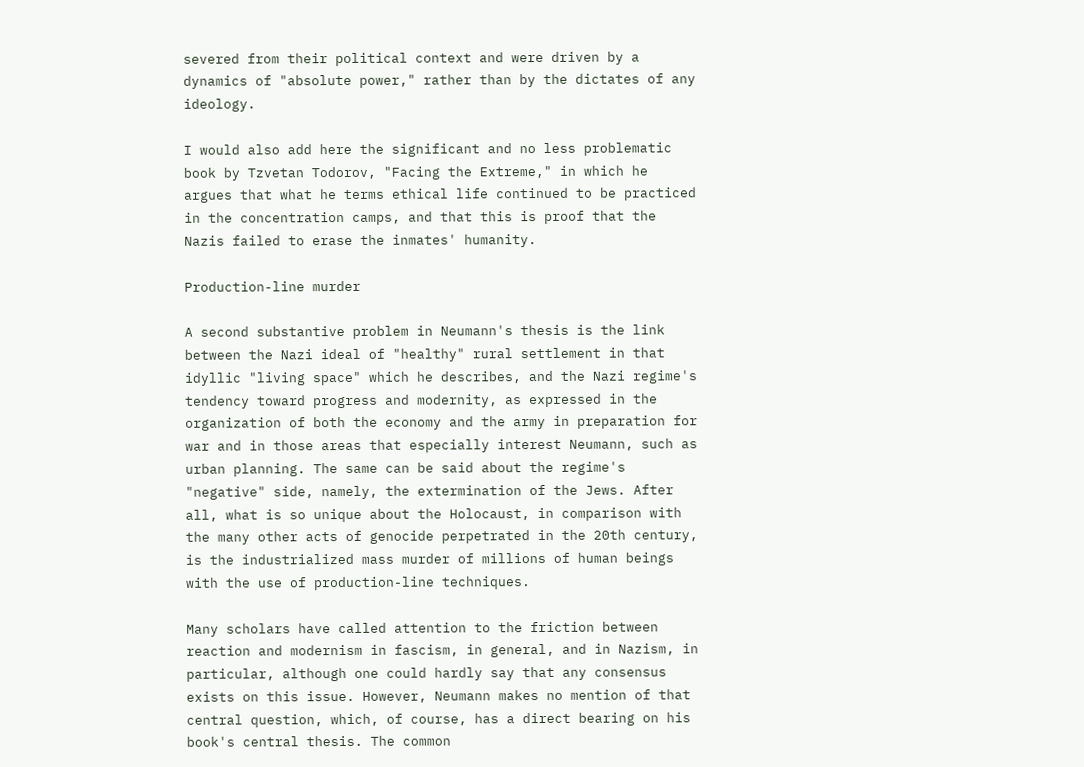severed from their political context and were driven by a dynamics of "absolute power," rather than by the dictates of any ideology.

I would also add here the significant and no less problematic book by Tzvetan Todorov, "Facing the Extreme," in which he argues that what he terms ethical life continued to be practiced in the concentration camps, and that this is proof that the Nazis failed to erase the inmates' humanity.

Production-line murder

A second substantive problem in Neumann's thesis is the link between the Nazi ideal of "healthy" rural settlement in that idyllic "living space" which he describes, and the Nazi regime's tendency toward progress and modernity, as expressed in the organization of both the economy and the army in preparation for war and in those areas that especially interest Neumann, such as urban planning. The same can be said about the regime's "negative" side, namely, the extermination of the Jews. After all, what is so unique about the Holocaust, in comparison with the many other acts of genocide perpetrated in the 20th century, is the industrialized mass murder of millions of human beings with the use of production-line techniques.

Many scholars have called attention to the friction between reaction and modernism in fascism, in general, and in Nazism, in particular, although one could hardly say that any consensus exists on this issue. However, Neumann makes no mention of that central question, which, of course, has a direct bearing on his book's central thesis. The common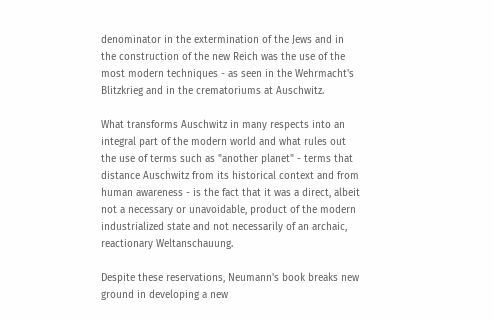denominator in the extermination of the Jews and in the construction of the new Reich was the use of the most modern techniques - as seen in the Wehrmacht's Blitzkrieg and in the crematoriums at Auschwitz.

What transforms Auschwitz in many respects into an integral part of the modern world and what rules out the use of terms such as "another planet" - terms that distance Auschwitz from its historical context and from human awareness - is the fact that it was a direct, albeit not a necessary or unavoidable, product of the modern industrialized state and not necessarily of an archaic, reactionary Weltanschauung.

Despite these reservations, Neumann's book breaks new ground in developing a new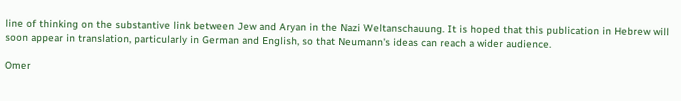line of thinking on the substantive link between Jew and Aryan in the Nazi Weltanschauung. It is hoped that this publication in Hebrew will soon appear in translation, particularly in German and English, so that Neumann's ideas can reach a wider audience.

Omer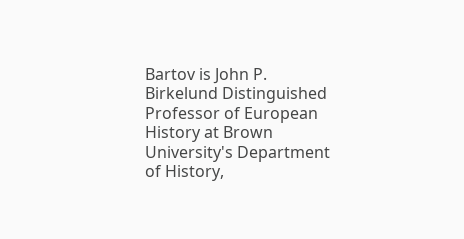Bartov is John P. Birkelund Distinguished Professor of European History at Brown University's Department of History,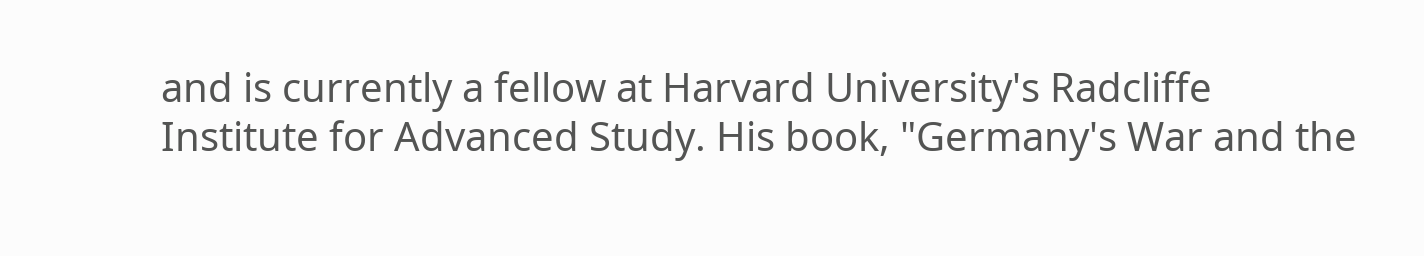and is currently a fellow at Harvard University's Radcliffe Institute for Advanced Study. His book, "Germany's War and the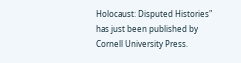Holocaust: Disputed Histories" has just been published by Cornell University Press.